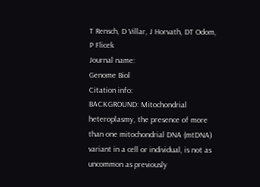T Rensch, D Villar, J Horvath, DT Odom, P Flicek
Journal name:
Genome Biol
Citation info:
BACKGROUND: Mitochondrial heteroplasmy, the presence of more than one mitochondrial DNA (mtDNA) variant in a cell or individual, is not as uncommon as previously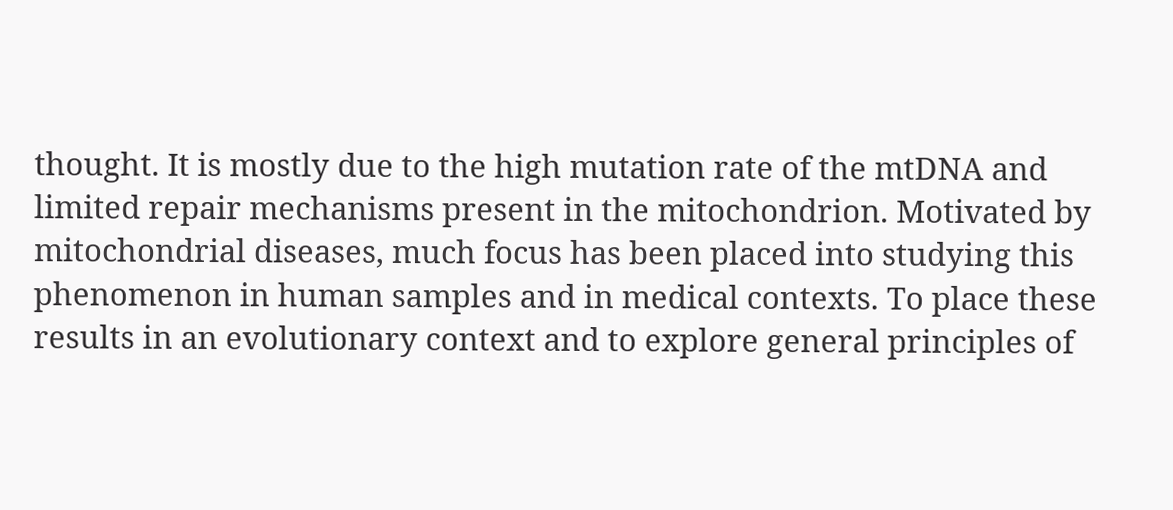thought. It is mostly due to the high mutation rate of the mtDNA and limited repair mechanisms present in the mitochondrion. Motivated by mitochondrial diseases, much focus has been placed into studying this phenomenon in human samples and in medical contexts. To place these results in an evolutionary context and to explore general principles of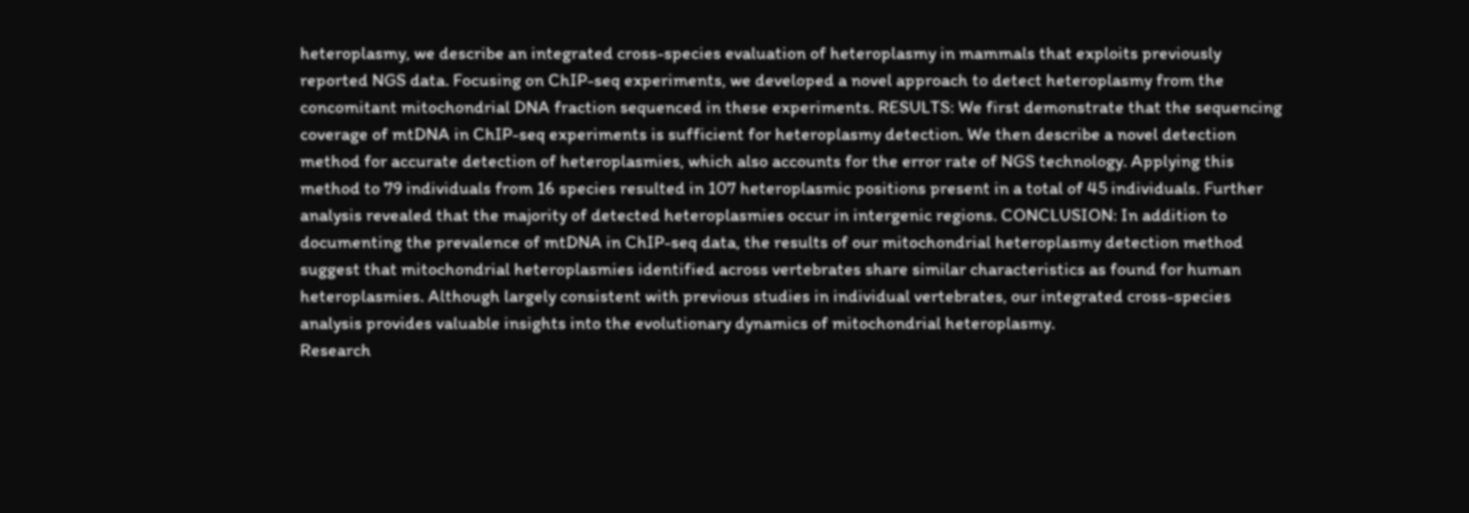heteroplasmy, we describe an integrated cross-species evaluation of heteroplasmy in mammals that exploits previously reported NGS data. Focusing on ChIP-seq experiments, we developed a novel approach to detect heteroplasmy from the concomitant mitochondrial DNA fraction sequenced in these experiments. RESULTS: We first demonstrate that the sequencing coverage of mtDNA in ChIP-seq experiments is sufficient for heteroplasmy detection. We then describe a novel detection method for accurate detection of heteroplasmies, which also accounts for the error rate of NGS technology. Applying this method to 79 individuals from 16 species resulted in 107 heteroplasmic positions present in a total of 45 individuals. Further analysis revealed that the majority of detected heteroplasmies occur in intergenic regions. CONCLUSION: In addition to documenting the prevalence of mtDNA in ChIP-seq data, the results of our mitochondrial heteroplasmy detection method suggest that mitochondrial heteroplasmies identified across vertebrates share similar characteristics as found for human heteroplasmies. Although largely consistent with previous studies in individual vertebrates, our integrated cross-species analysis provides valuable insights into the evolutionary dynamics of mitochondrial heteroplasmy.
Research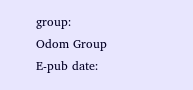group:
Odom Group
E-pub date: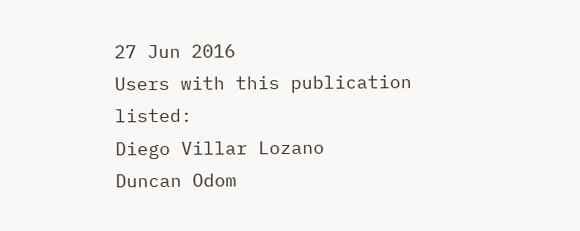27 Jun 2016
Users with this publication listed:
Diego Villar Lozano
Duncan Odom